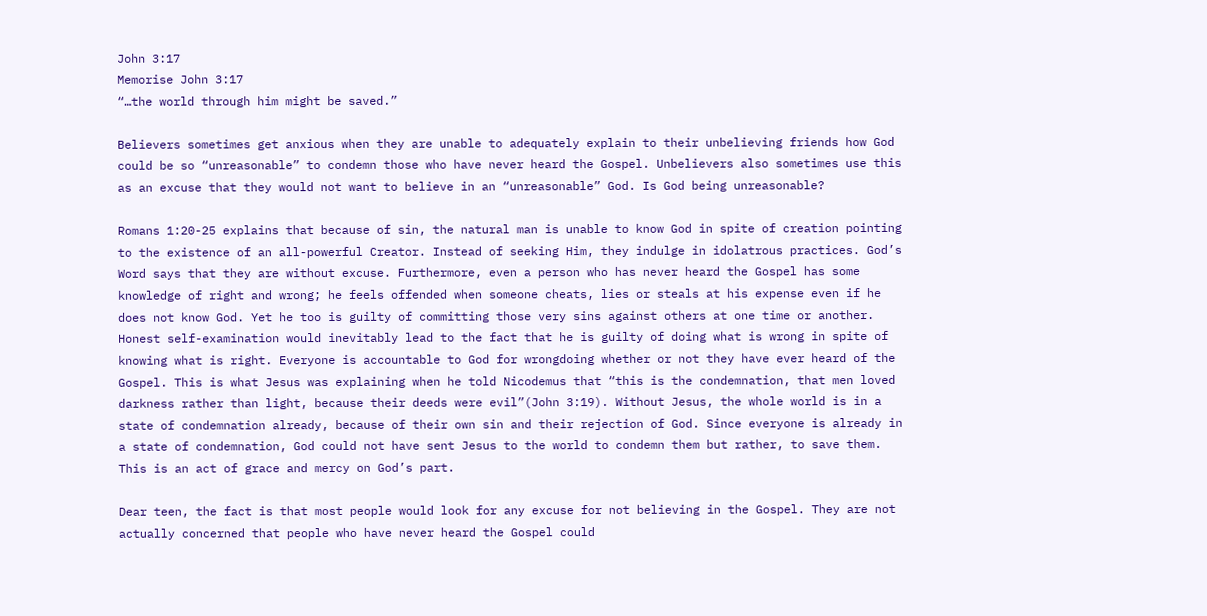John 3:17
Memorise John 3:17
“…the world through him might be saved.”

Believers sometimes get anxious when they are unable to adequately explain to their unbelieving friends how God could be so “unreasonable” to condemn those who have never heard the Gospel. Unbelievers also sometimes use this as an excuse that they would not want to believe in an “unreasonable” God. Is God being unreasonable?

Romans 1:20-25 explains that because of sin, the natural man is unable to know God in spite of creation pointing to the existence of an all-powerful Creator. Instead of seeking Him, they indulge in idolatrous practices. God’s Word says that they are without excuse. Furthermore, even a person who has never heard the Gospel has some knowledge of right and wrong; he feels offended when someone cheats, lies or steals at his expense even if he does not know God. Yet he too is guilty of committing those very sins against others at one time or another. Honest self-examination would inevitably lead to the fact that he is guilty of doing what is wrong in spite of knowing what is right. Everyone is accountable to God for wrongdoing whether or not they have ever heard of the Gospel. This is what Jesus was explaining when he told Nicodemus that “this is the condemnation, that men loved darkness rather than light, because their deeds were evil”(John 3:19). Without Jesus, the whole world is in a state of condemnation already, because of their own sin and their rejection of God. Since everyone is already in a state of condemnation, God could not have sent Jesus to the world to condemn them but rather, to save them. This is an act of grace and mercy on God’s part.

Dear teen, the fact is that most people would look for any excuse for not believing in the Gospel. They are not actually concerned that people who have never heard the Gospel could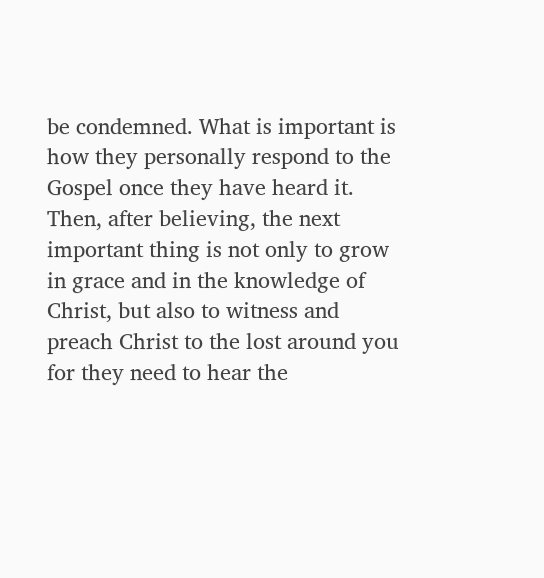be condemned. What is important is how they personally respond to the Gospel once they have heard it. Then, after believing, the next important thing is not only to grow in grace and in the knowledge of Christ, but also to witness and preach Christ to the lost around you for they need to hear the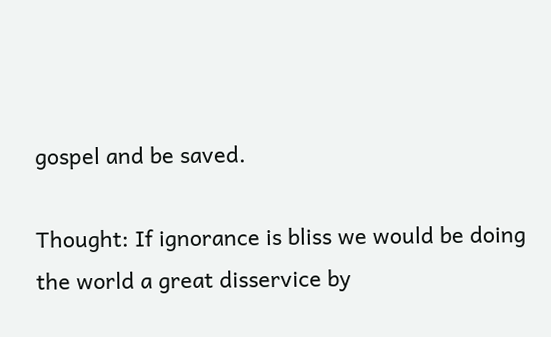gospel and be saved.

Thought: If ignorance is bliss we would be doing the world a great disservice by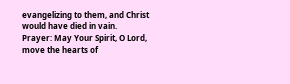evangelizing to them, and Christ would have died in vain.
Prayer: May Your Spirit, O Lord, move the hearts of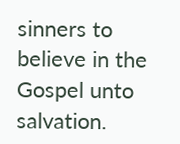sinners to believe in the Gospel unto salvation.